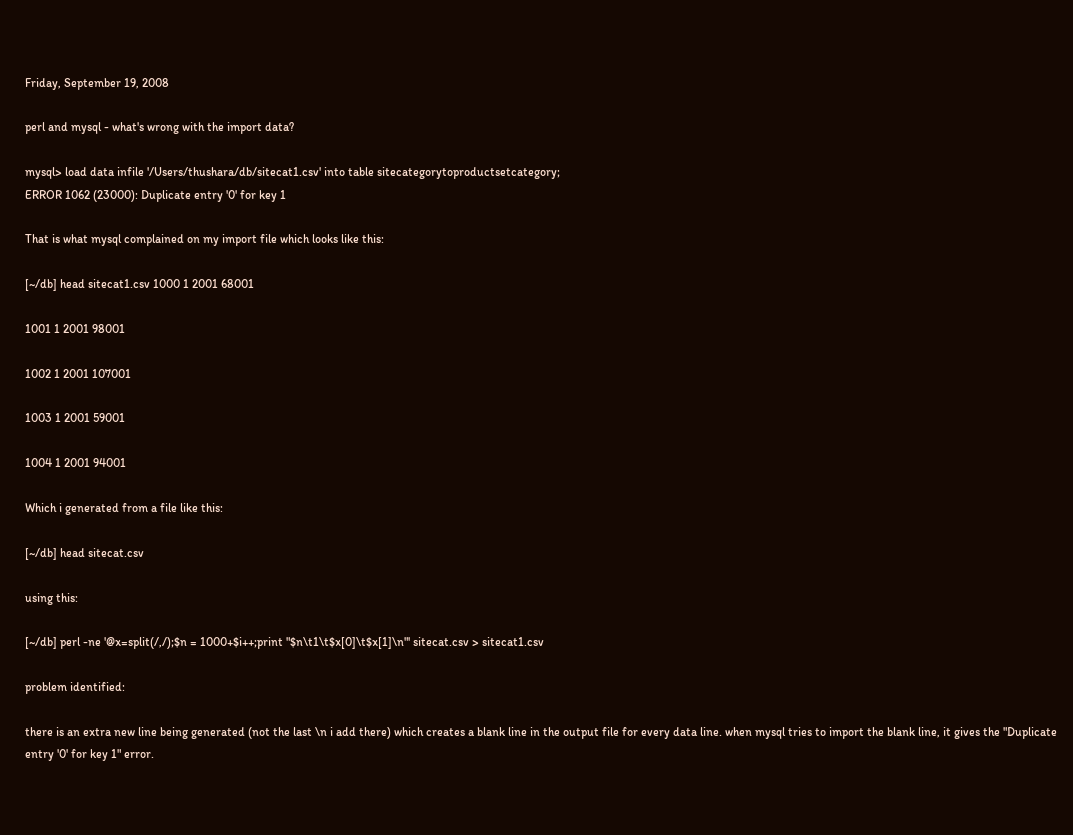Friday, September 19, 2008

perl and mysql - what's wrong with the import data?

mysql> load data infile '/Users/thushara/db/sitecat1.csv' into table sitecategorytoproductsetcategory;
ERROR 1062 (23000): Duplicate entry '0' for key 1

That is what mysql complained on my import file which looks like this:

[~/db] head sitecat1.csv 1000 1 2001 68001

1001 1 2001 98001

1002 1 2001 107001

1003 1 2001 59001

1004 1 2001 94001

Which i generated from a file like this:

[~/db] head sitecat.csv

using this:

[~/db] perl -ne '@x=split(/,/);$n = 1000+$i++;print "$n\t1\t$x[0]\t$x[1]\n"' sitecat.csv > sitecat1.csv

problem identified:

there is an extra new line being generated (not the last \n i add there) which creates a blank line in the output file for every data line. when mysql tries to import the blank line, it gives the "Duplicate entry '0' for key 1" error.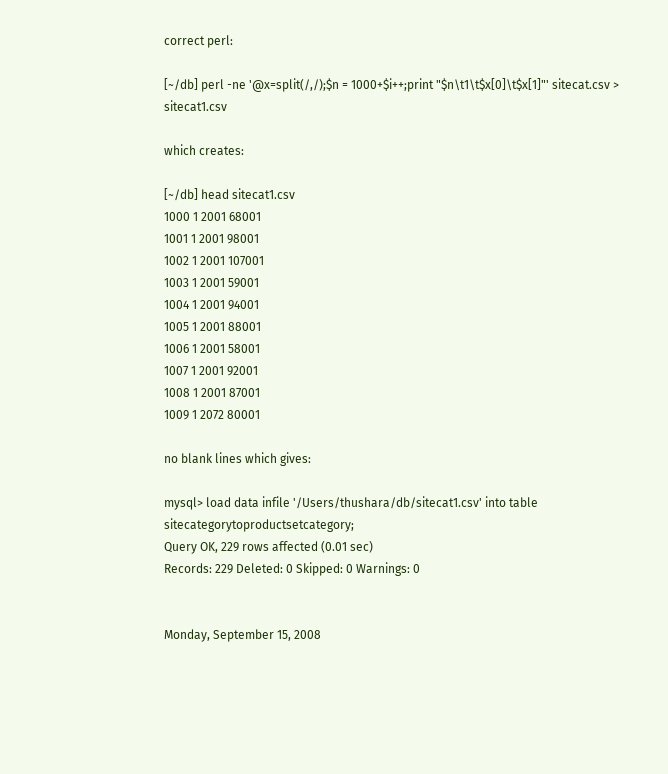correct perl:

[~/db] perl -ne '@x=split(/,/);$n = 1000+$i++;print "$n\t1\t$x[0]\t$x[1]"' sitecat.csv > sitecat1.csv

which creates:

[~/db] head sitecat1.csv
1000 1 2001 68001
1001 1 2001 98001
1002 1 2001 107001
1003 1 2001 59001
1004 1 2001 94001
1005 1 2001 88001
1006 1 2001 58001
1007 1 2001 92001
1008 1 2001 87001
1009 1 2072 80001

no blank lines which gives:

mysql> load data infile '/Users/thushara/db/sitecat1.csv' into table sitecategorytoproductsetcategory;
Query OK, 229 rows affected (0.01 sec)
Records: 229 Deleted: 0 Skipped: 0 Warnings: 0


Monday, September 15, 2008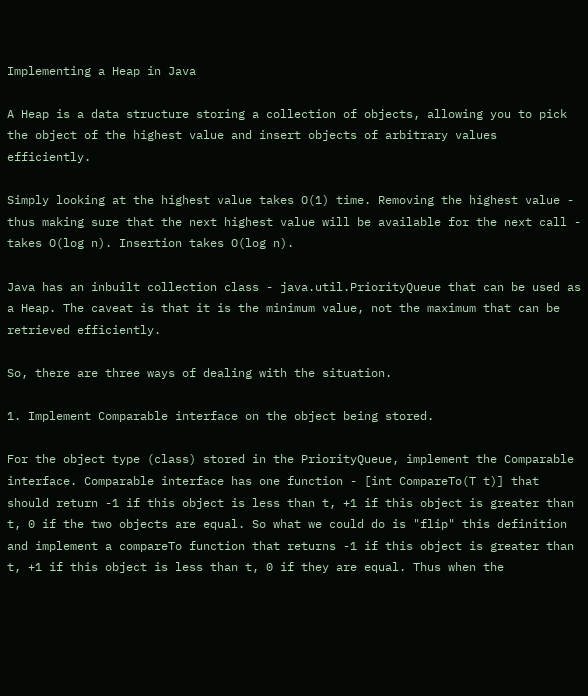Implementing a Heap in Java

A Heap is a data structure storing a collection of objects, allowing you to pick the object of the highest value and insert objects of arbitrary values efficiently.

Simply looking at the highest value takes O(1) time. Removing the highest value - thus making sure that the next highest value will be available for the next call - takes O(log n). Insertion takes O(log n).

Java has an inbuilt collection class - java.util.PriorityQueue that can be used as a Heap. The caveat is that it is the minimum value, not the maximum that can be retrieved efficiently.

So, there are three ways of dealing with the situation.

1. Implement Comparable interface on the object being stored.

For the object type (class) stored in the PriorityQueue, implement the Comparable interface. Comparable interface has one function - [int CompareTo(T t)] that should return -1 if this object is less than t, +1 if this object is greater than t, 0 if the two objects are equal. So what we could do is "flip" this definition and implement a compareTo function that returns -1 if this object is greater than t, +1 if this object is less than t, 0 if they are equal. Thus when the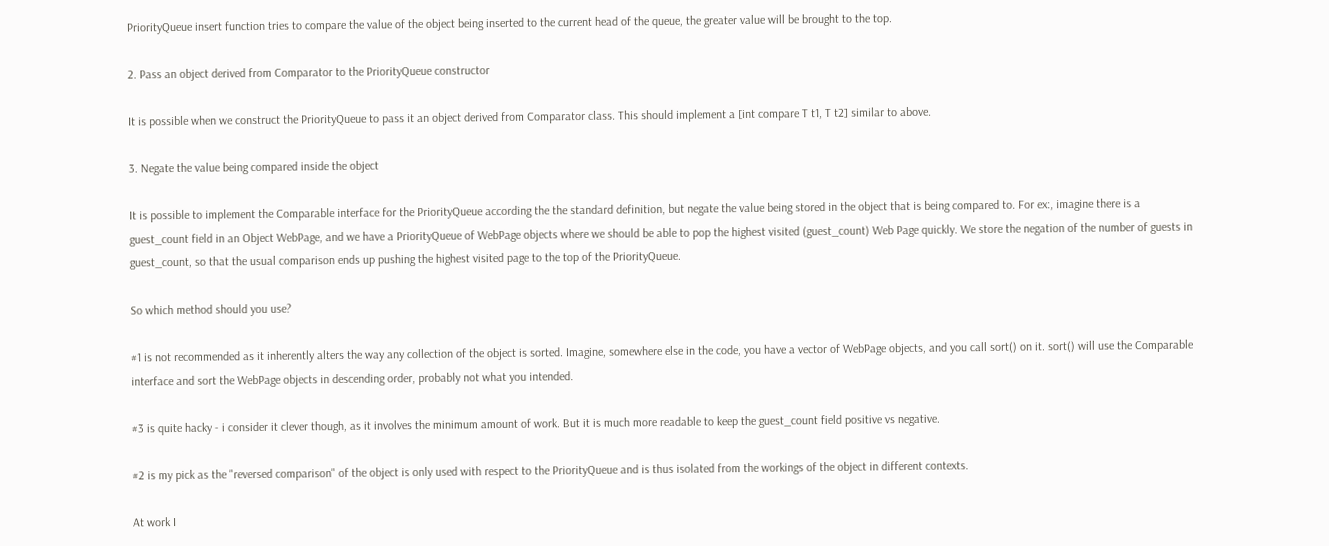PriorityQueue insert function tries to compare the value of the object being inserted to the current head of the queue, the greater value will be brought to the top.

2. Pass an object derived from Comparator to the PriorityQueue constructor

It is possible when we construct the PriorityQueue to pass it an object derived from Comparator class. This should implement a [int compare T t1, T t2] similar to above.

3. Negate the value being compared inside the object

It is possible to implement the Comparable interface for the PriorityQueue according the the standard definition, but negate the value being stored in the object that is being compared to. For ex:, imagine there is a guest_count field in an Object WebPage, and we have a PriorityQueue of WebPage objects where we should be able to pop the highest visited (guest_count) Web Page quickly. We store the negation of the number of guests in guest_count, so that the usual comparison ends up pushing the highest visited page to the top of the PriorityQueue.

So which method should you use?

#1 is not recommended as it inherently alters the way any collection of the object is sorted. Imagine, somewhere else in the code, you have a vector of WebPage objects, and you call sort() on it. sort() will use the Comparable interface and sort the WebPage objects in descending order, probably not what you intended.

#3 is quite hacky - i consider it clever though, as it involves the minimum amount of work. But it is much more readable to keep the guest_count field positive vs negative.

#2 is my pick as the "reversed comparison" of the object is only used with respect to the PriorityQueue and is thus isolated from the workings of the object in different contexts.

At work I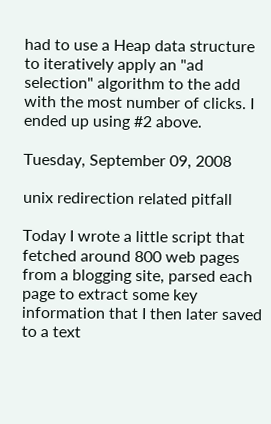had to use a Heap data structure to iteratively apply an "ad selection" algorithm to the add with the most number of clicks. I ended up using #2 above.

Tuesday, September 09, 2008

unix redirection related pitfall

Today I wrote a little script that fetched around 800 web pages from a blogging site, parsed each page to extract some key information that I then later saved to a text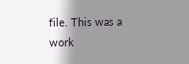file. This was a work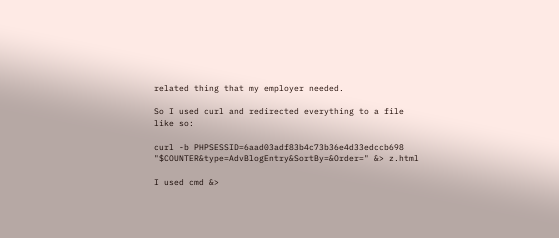related thing that my employer needed.

So I used curl and redirected everything to a file like so:

curl -b PHPSESSID=6aad03adf83b4c73b36e4d33edccb698 "$COUNTER&type=AdvBlogEntry&SortBy=&Order=" &> z.html

I used cmd &>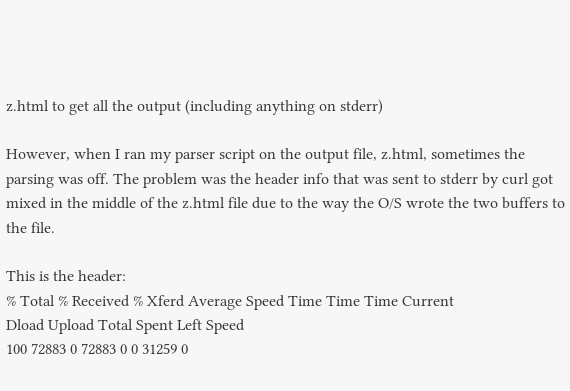z.html to get all the output (including anything on stderr)

However, when I ran my parser script on the output file, z.html, sometimes the parsing was off. The problem was the header info that was sent to stderr by curl got mixed in the middle of the z.html file due to the way the O/S wrote the two buffers to the file.

This is the header:
% Total % Received % Xferd Average Speed Time Time Time Current
Dload Upload Total Spent Left Speed
100 72883 0 72883 0 0 31259 0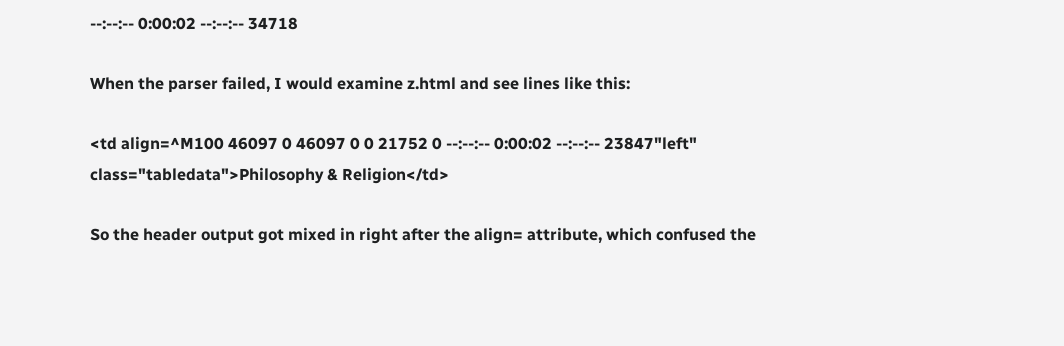--:--:-- 0:00:02 --:--:-- 34718

When the parser failed, I would examine z.html and see lines like this:

<td align=^M100 46097 0 46097 0 0 21752 0 --:--:-- 0:00:02 --:--:-- 23847"left" class="tabledata">Philosophy & Religion</td>

So the header output got mixed in right after the align= attribute, which confused the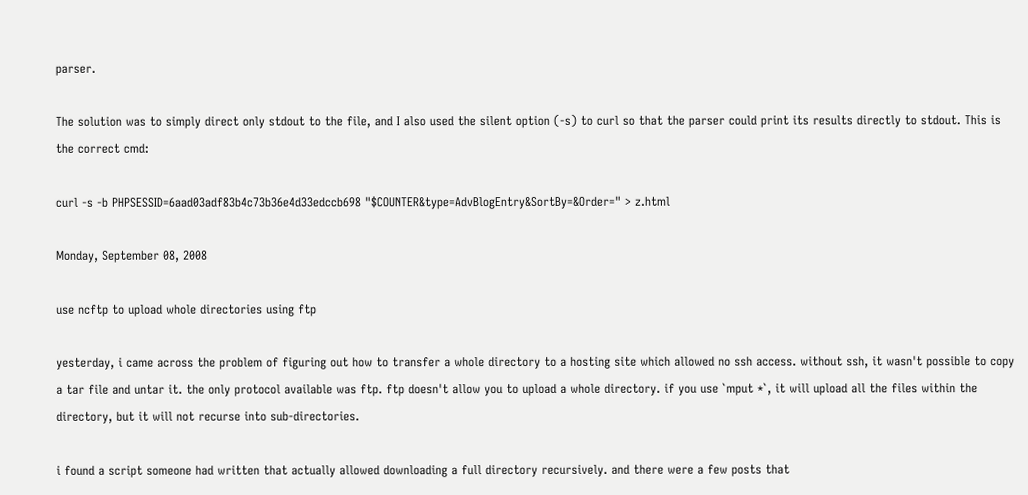parser.

The solution was to simply direct only stdout to the file, and I also used the silent option (-s) to curl so that the parser could print its results directly to stdout. This is the correct cmd:

curl -s -b PHPSESSID=6aad03adf83b4c73b36e4d33edccb698 "$COUNTER&type=AdvBlogEntry&SortBy=&Order=" > z.html

Monday, September 08, 2008

use ncftp to upload whole directories using ftp

yesterday, i came across the problem of figuring out how to transfer a whole directory to a hosting site which allowed no ssh access. without ssh, it wasn't possible to copy a tar file and untar it. the only protocol available was ftp. ftp doesn't allow you to upload a whole directory. if you use `mput *`, it will upload all the files within the directory, but it will not recurse into sub-directories.

i found a script someone had written that actually allowed downloading a full directory recursively. and there were a few posts that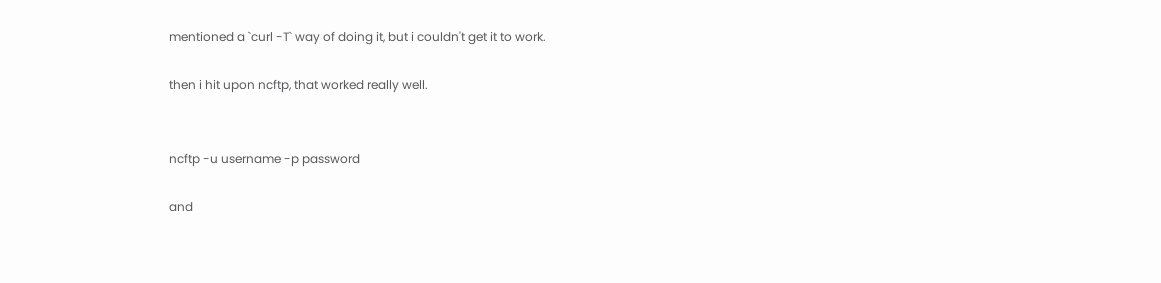mentioned a `curl -T` way of doing it, but i couldn't get it to work.

then i hit upon ncftp, that worked really well.


ncftp -u username -p password

and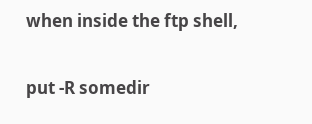when inside the ftp shell,

put -R somedir